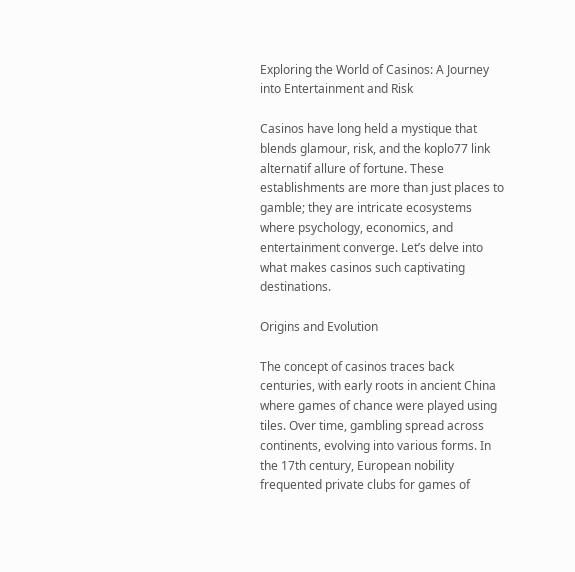Exploring the World of Casinos: A Journey into Entertainment and Risk

Casinos have long held a mystique that blends glamour, risk, and the koplo77 link alternatif allure of fortune. These establishments are more than just places to gamble; they are intricate ecosystems where psychology, economics, and entertainment converge. Let’s delve into what makes casinos such captivating destinations.

Origins and Evolution

The concept of casinos traces back centuries, with early roots in ancient China where games of chance were played using tiles. Over time, gambling spread across continents, evolving into various forms. In the 17th century, European nobility frequented private clubs for games of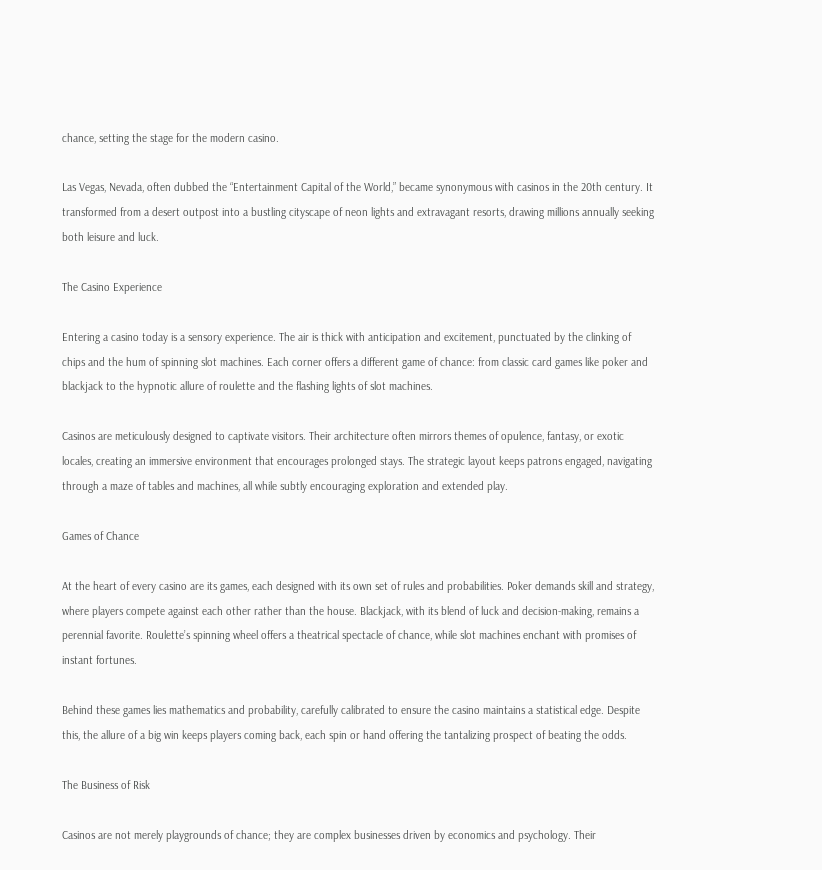chance, setting the stage for the modern casino.

Las Vegas, Nevada, often dubbed the “Entertainment Capital of the World,” became synonymous with casinos in the 20th century. It transformed from a desert outpost into a bustling cityscape of neon lights and extravagant resorts, drawing millions annually seeking both leisure and luck.

The Casino Experience

Entering a casino today is a sensory experience. The air is thick with anticipation and excitement, punctuated by the clinking of chips and the hum of spinning slot machines. Each corner offers a different game of chance: from classic card games like poker and blackjack to the hypnotic allure of roulette and the flashing lights of slot machines.

Casinos are meticulously designed to captivate visitors. Their architecture often mirrors themes of opulence, fantasy, or exotic locales, creating an immersive environment that encourages prolonged stays. The strategic layout keeps patrons engaged, navigating through a maze of tables and machines, all while subtly encouraging exploration and extended play.

Games of Chance

At the heart of every casino are its games, each designed with its own set of rules and probabilities. Poker demands skill and strategy, where players compete against each other rather than the house. Blackjack, with its blend of luck and decision-making, remains a perennial favorite. Roulette’s spinning wheel offers a theatrical spectacle of chance, while slot machines enchant with promises of instant fortunes.

Behind these games lies mathematics and probability, carefully calibrated to ensure the casino maintains a statistical edge. Despite this, the allure of a big win keeps players coming back, each spin or hand offering the tantalizing prospect of beating the odds.

The Business of Risk

Casinos are not merely playgrounds of chance; they are complex businesses driven by economics and psychology. Their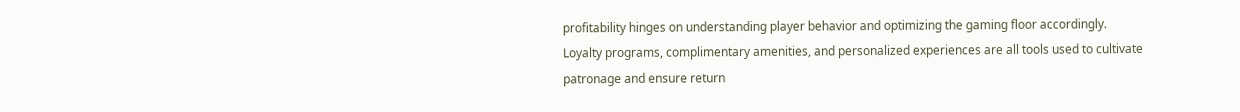profitability hinges on understanding player behavior and optimizing the gaming floor accordingly. Loyalty programs, complimentary amenities, and personalized experiences are all tools used to cultivate patronage and ensure return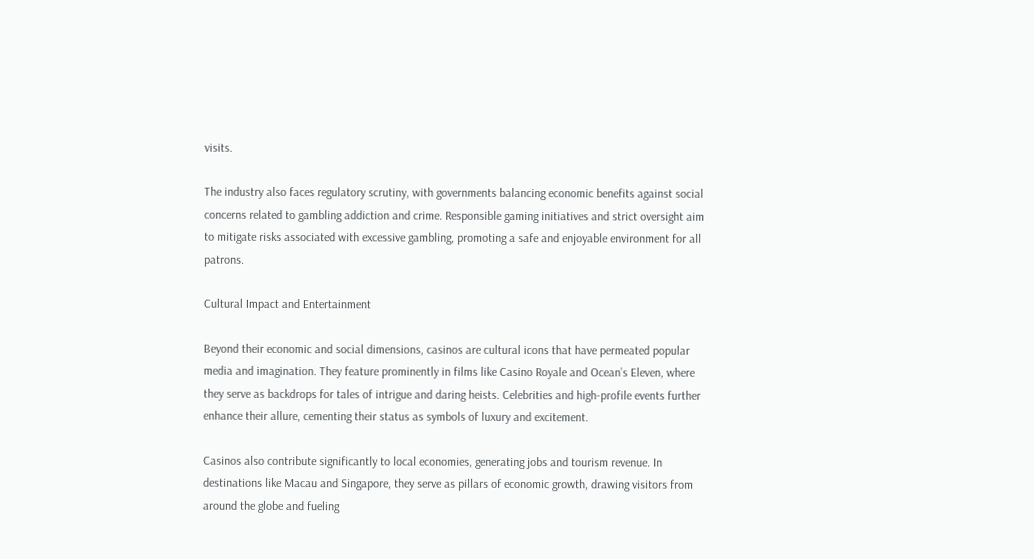visits.

The industry also faces regulatory scrutiny, with governments balancing economic benefits against social concerns related to gambling addiction and crime. Responsible gaming initiatives and strict oversight aim to mitigate risks associated with excessive gambling, promoting a safe and enjoyable environment for all patrons.

Cultural Impact and Entertainment

Beyond their economic and social dimensions, casinos are cultural icons that have permeated popular media and imagination. They feature prominently in films like Casino Royale and Ocean’s Eleven, where they serve as backdrops for tales of intrigue and daring heists. Celebrities and high-profile events further enhance their allure, cementing their status as symbols of luxury and excitement.

Casinos also contribute significantly to local economies, generating jobs and tourism revenue. In destinations like Macau and Singapore, they serve as pillars of economic growth, drawing visitors from around the globe and fueling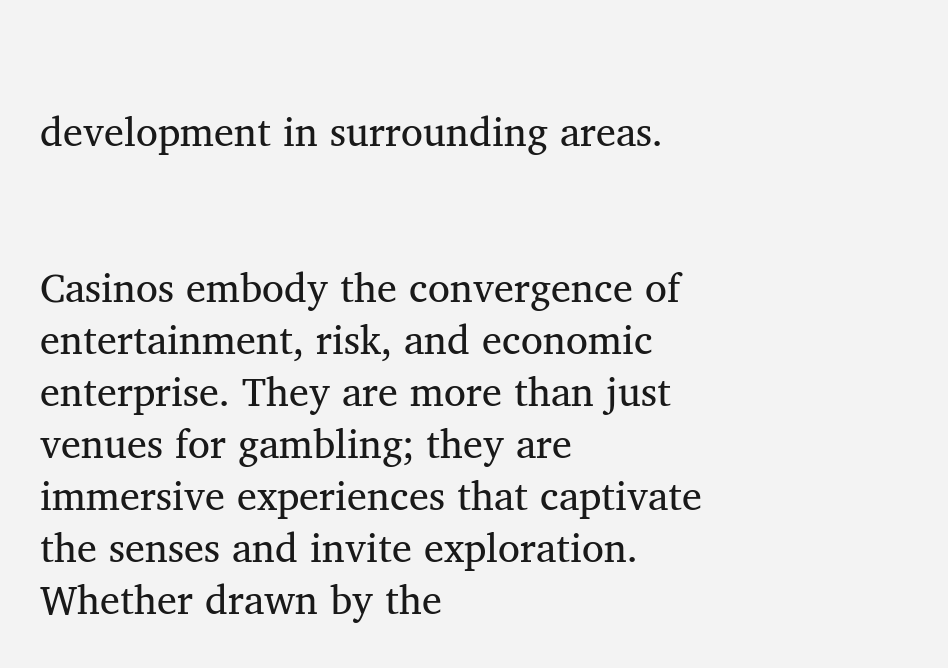development in surrounding areas.


Casinos embody the convergence of entertainment, risk, and economic enterprise. They are more than just venues for gambling; they are immersive experiences that captivate the senses and invite exploration. Whether drawn by the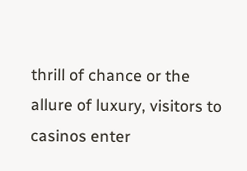thrill of chance or the allure of luxury, visitors to casinos enter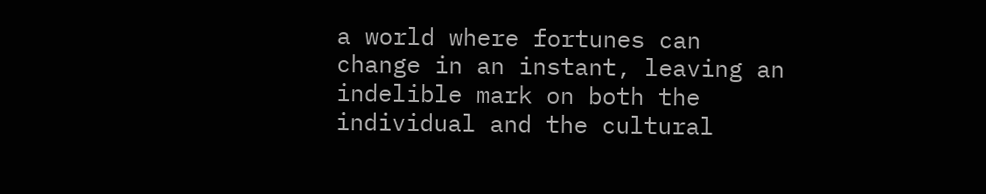a world where fortunes can change in an instant, leaving an indelible mark on both the individual and the cultural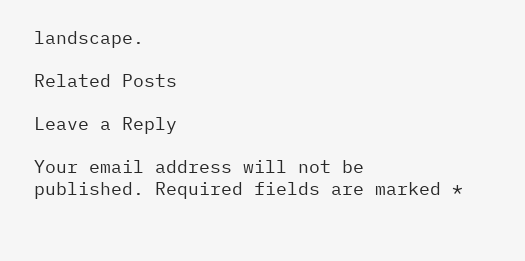landscape.

Related Posts

Leave a Reply

Your email address will not be published. Required fields are marked *